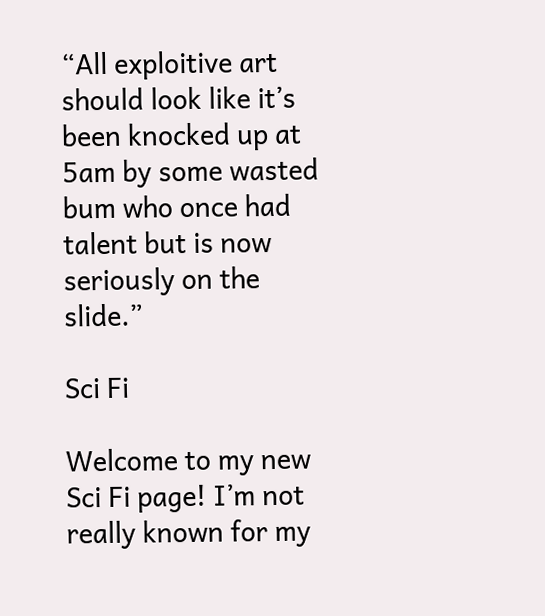“All exploitive art should look like it’s been knocked up at 5am by some wasted bum who once had talent but is now seriously on the slide.”

Sci Fi

Welcome to my new Sci Fi page! I’m not really known for my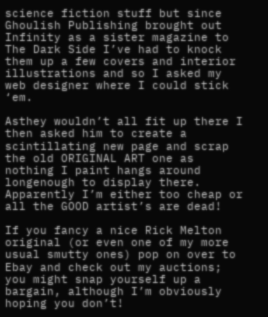science fiction stuff but since Ghoulish Publishing brought out Infinity as a sister magazine to The Dark Side I’ve had to knock them up a few covers and interior illustrations and so I asked my web designer where I could stick ‘em.

Asthey wouldn’t all fit up there I then asked him to create a scintillating new page and scrap the old ORIGINAL ART one as nothing I paint hangs around longenough to display there. Apparently I’m either too cheap or all the GOOD artist’s are dead!

If you fancy a nice Rick Melton original (or even one of my more usual smutty ones) pop on over to Ebay and check out my auctions; you might snap yourself up a bargain, although I’m obviously hoping you don’t!